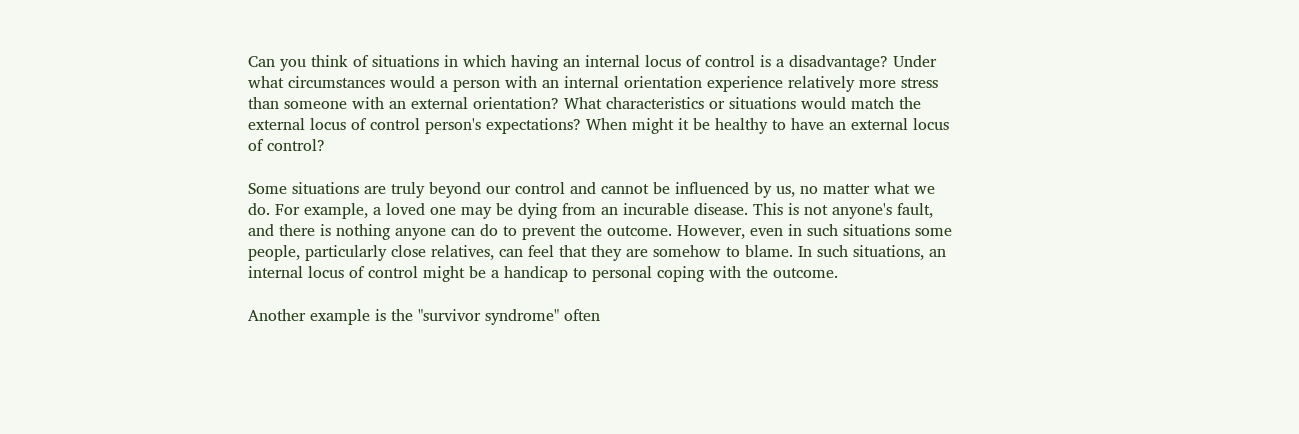Can you think of situations in which having an internal locus of control is a disadvantage? Under what circumstances would a person with an internal orientation experience relatively more stress than someone with an external orientation? What characteristics or situations would match the external locus of control person's expectations? When might it be healthy to have an external locus of control?

Some situations are truly beyond our control and cannot be influenced by us, no matter what we do. For example, a loved one may be dying from an incurable disease. This is not anyone's fault, and there is nothing anyone can do to prevent the outcome. However, even in such situations some people, particularly close relatives, can feel that they are somehow to blame. In such situations, an internal locus of control might be a handicap to personal coping with the outcome.

Another example is the "survivor syndrome" often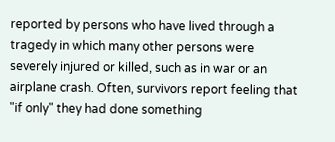reported by persons who have lived through a tragedy in which many other persons were severely injured or killed, such as in war or an airplane crash. Often, survivors report feeling that "if only" they had done something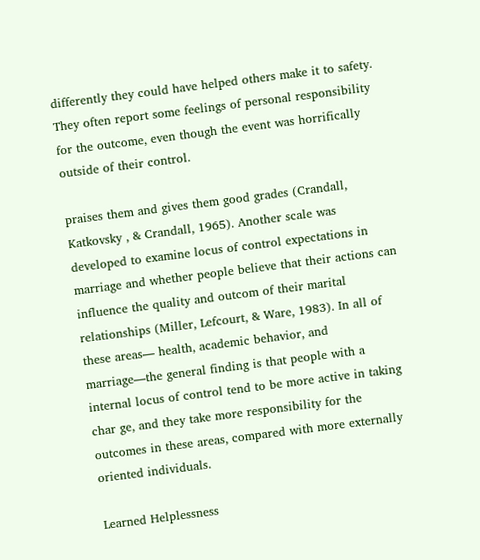differently they could have helped others make it to safety. They often report some feelings of personal responsibility for the outcome, even though the event was horrifically outside of their control.

praises them and gives them good grades (Crandall, Katkovsky , & Crandall, 1965). Another scale was developed to examine locus of control expectations in marriage and whether people believe that their actions can influence the quality and outcom of their marital relationships (Miller, Lefcourt, & Ware, 1983). In all of these areas— health, academic behavior, and marriage—the general finding is that people with a internal locus of control tend to be more active in taking char ge, and they take more responsibility for the outcomes in these areas, compared with more externally oriented individuals.

Learned Helplessness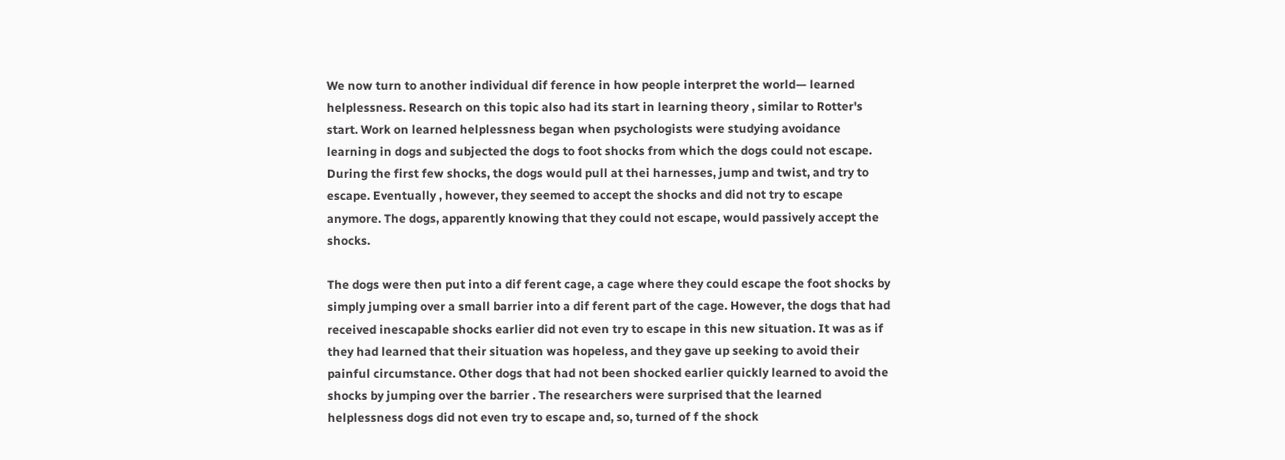We now turn to another individual dif ference in how people interpret the world— learned helplessness. Research on this topic also had its start in learning theory , similar to Rotter's start. Work on learned helplessness began when psychologists were studying avoidance learning in dogs and subjected the dogs to foot shocks from which the dogs could not escape. During the first few shocks, the dogs would pull at thei harnesses, jump and twist, and try to escape. Eventually , however, they seemed to accept the shocks and did not try to escape anymore. The dogs, apparently knowing that they could not escape, would passively accept the shocks.

The dogs were then put into a dif ferent cage, a cage where they could escape the foot shocks by simply jumping over a small barrier into a dif ferent part of the cage. However, the dogs that had received inescapable shocks earlier did not even try to escape in this new situation. It was as if they had learned that their situation was hopeless, and they gave up seeking to avoid their painful circumstance. Other dogs that had not been shocked earlier quickly learned to avoid the shocks by jumping over the barrier . The researchers were surprised that the learned helplessness dogs did not even try to escape and, so, turned of f the shock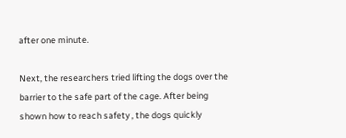after one minute.

Next, the researchers tried lifting the dogs over the barrier to the safe part of the cage. After being shown how to reach safety , the dogs quickly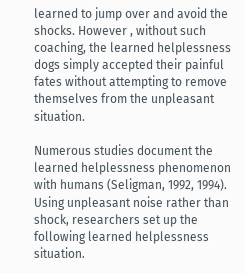learned to jump over and avoid the shocks. However , without such coaching, the learned helplessness dogs simply accepted their painful fates without attempting to remove themselves from the unpleasant situation.

Numerous studies document the learned helplessness phenomenon with humans (Seligman, 1992, 1994). Using unpleasant noise rather than shock, researchers set up the following learned helplessness situation.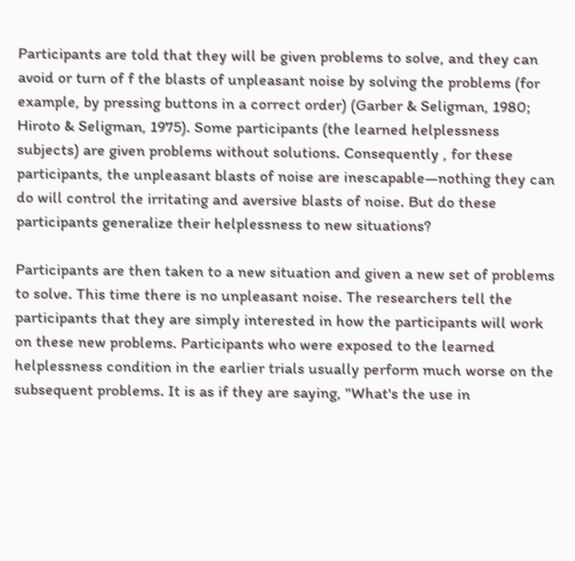Participants are told that they will be given problems to solve, and they can avoid or turn of f the blasts of unpleasant noise by solving the problems (for example, by pressing buttons in a correct order) (Garber & Seligman, 1980; Hiroto & Seligman, 1975). Some participants (the learned helplessness subjects) are given problems without solutions. Consequently , for these participants, the unpleasant blasts of noise are inescapable—nothing they can do will control the irritating and aversive blasts of noise. But do these participants generalize their helplessness to new situations?

Participants are then taken to a new situation and given a new set of problems to solve. This time there is no unpleasant noise. The researchers tell the participants that they are simply interested in how the participants will work on these new problems. Participants who were exposed to the learned helplessness condition in the earlier trials usually perform much worse on the subsequent problems. It is as if they are saying, "What's the use in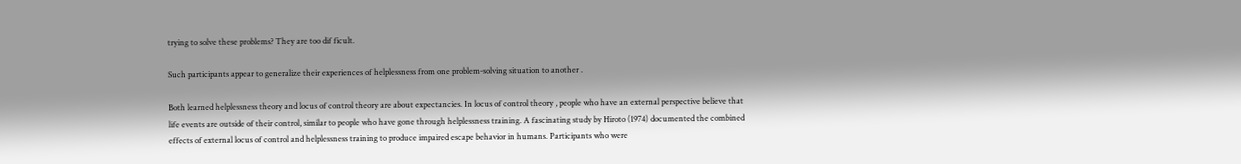trying to solve these problems? They are too dif ficult.

Such participants appear to generalize their experiences of helplessness from one problem-solving situation to another .

Both learned helplessness theory and locus of control theory are about expectancies. In locus of control theory , people who have an external perspective believe that life events are outside of their control, similar to people who have gone through helplessness training. A fascinating study by Hiroto (1974) documented the combined effects of external locus of control and helplessness training to produce impaired escape behavior in humans. Participants who were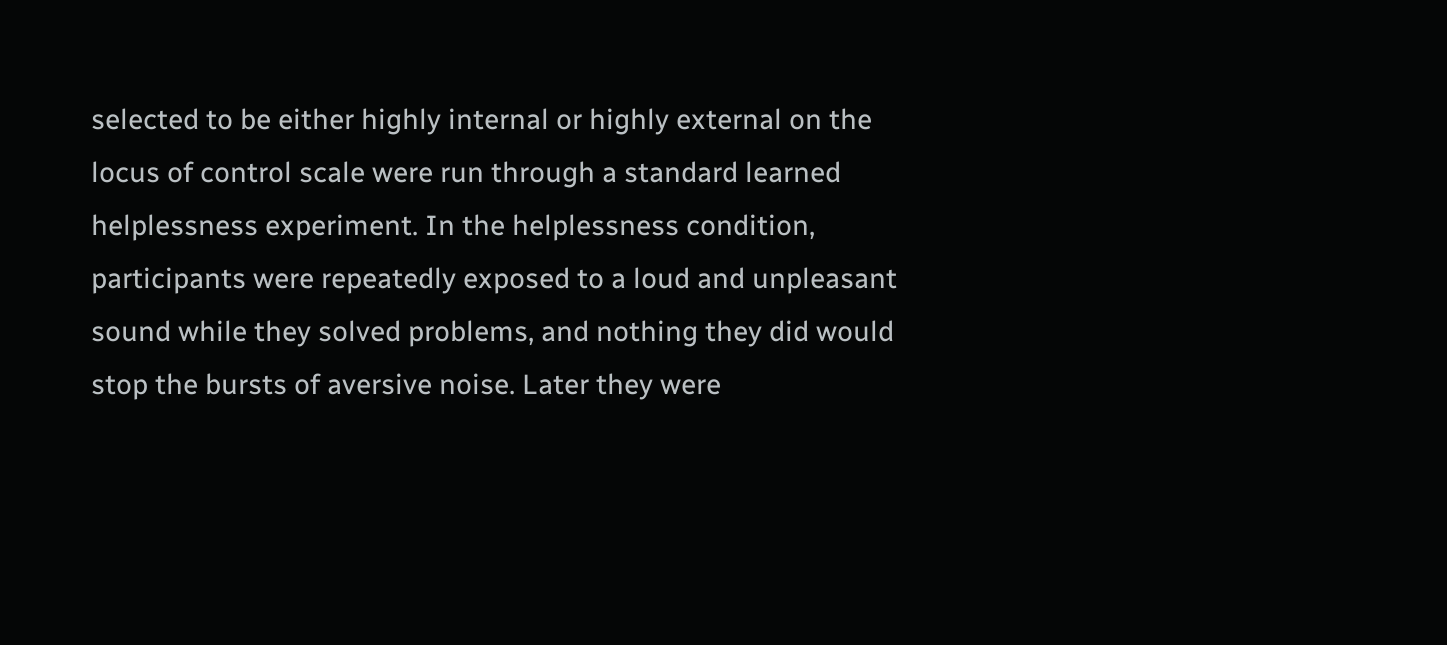selected to be either highly internal or highly external on the locus of control scale were run through a standard learned helplessness experiment. In the helplessness condition, participants were repeatedly exposed to a loud and unpleasant sound while they solved problems, and nothing they did would stop the bursts of aversive noise. Later they were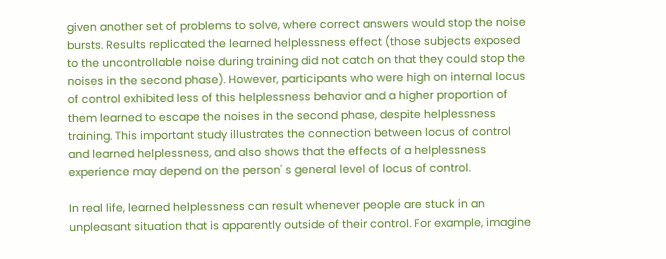given another set of problems to solve, where correct answers would stop the noise bursts. Results replicated the learned helplessness effect (those subjects exposed to the uncontrollable noise during training did not catch on that they could stop the noises in the second phase). However, participants who were high on internal locus of control exhibited less of this helplessness behavior and a higher proportion of them learned to escape the noises in the second phase, despite helplessness training. This important study illustrates the connection between locus of control and learned helplessness, and also shows that the effects of a helplessness experience may depend on the person' s general level of locus of control.

In real life, learned helplessness can result whenever people are stuck in an unpleasant situation that is apparently outside of their control. For example, imagine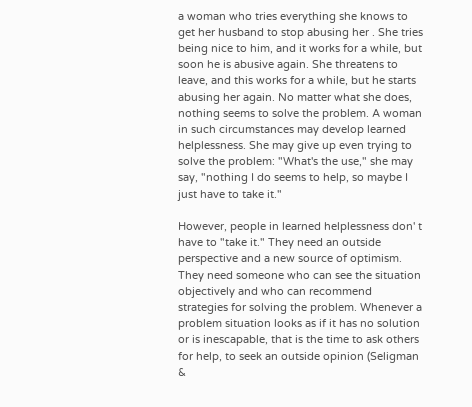a woman who tries everything she knows to get her husband to stop abusing her . She tries being nice to him, and it works for a while, but soon he is abusive again. She threatens to leave, and this works for a while, but he starts abusing her again. No matter what she does, nothing seems to solve the problem. A woman in such circumstances may develop learned helplessness. She may give up even trying to solve the problem: "What's the use," she may say, "nothing I do seems to help, so maybe I just have to take it."

However, people in learned helplessness don' t have to "take it." They need an outside perspective and a new source of optimism. They need someone who can see the situation objectively and who can recommend strategies for solving the problem. Whenever a problem situation looks as if it has no solution or is inescapable, that is the time to ask others for help, to seek an outside opinion (Seligman &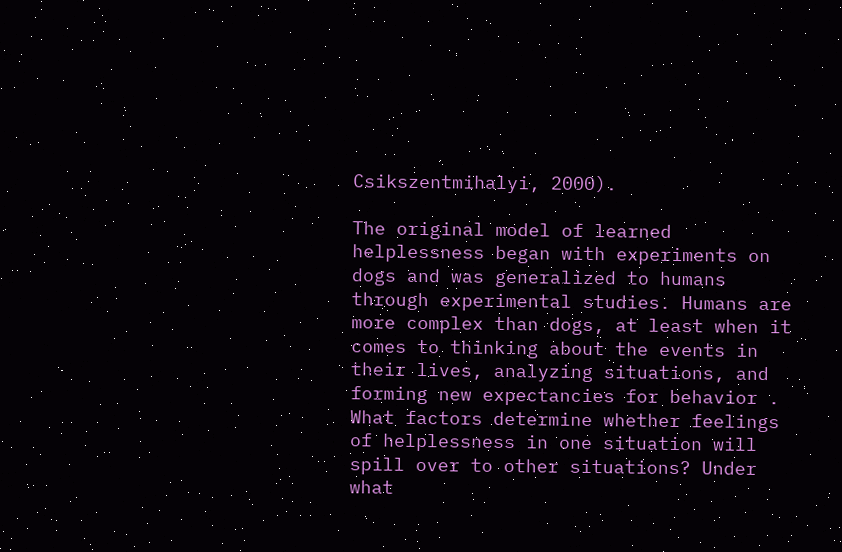Csikszentmihalyi, 2000).

The original model of learned helplessness began with experiments on dogs and was generalized to humans through experimental studies. Humans are more complex than dogs, at least when it comes to thinking about the events in their lives, analyzing situations, and forming new expectancies for behavior . What factors determine whether feelings of helplessness in one situation will spill over to other situations? Under what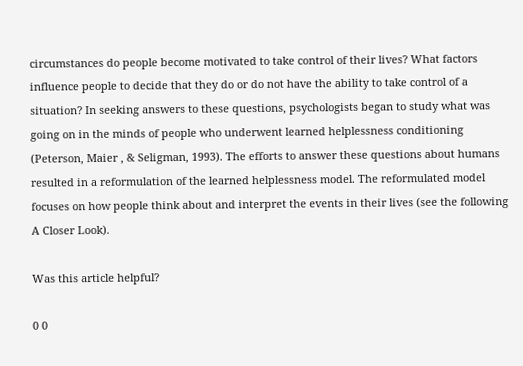circumstances do people become motivated to take control of their lives? What factors influence people to decide that they do or do not have the ability to take control of a situation? In seeking answers to these questions, psychologists began to study what was going on in the minds of people who underwent learned helplessness conditioning (Peterson, Maier , & Seligman, 1993). The efforts to answer these questions about humans resulted in a reformulation of the learned helplessness model. The reformulated model focuses on how people think about and interpret the events in their lives (see the following A Closer Look).

Was this article helpful?

0 0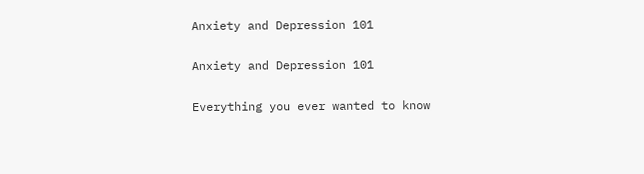Anxiety and Depression 101

Anxiety and Depression 101

Everything you ever wanted to know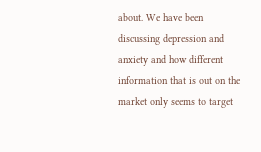about. We have been discussing depression and anxiety and how different information that is out on the market only seems to target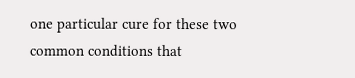one particular cure for these two common conditions that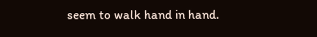seem to walk hand in hand.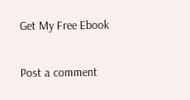Get My Free Ebook

Post a comment